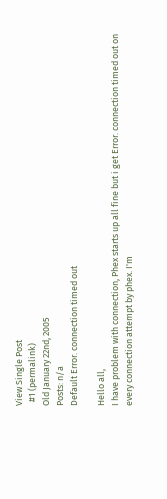View Single Post
  #1 (permalink)
Old January 22nd, 2005
Posts: n/a
Default Error. connection timed out

Hello all,
I have problem with connection, Phex starts up all fine but i get Error. connection timed out on every connection attempt by phex. I'm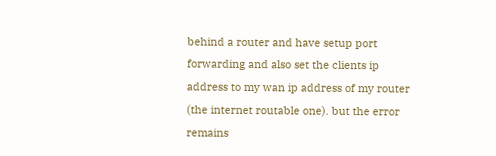behind a router and have setup port forwarding and also set the clients ip address to my wan ip address of my router (the internet routable one). but the error remains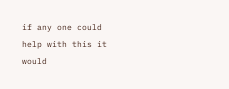if any one could help with this it would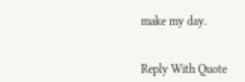make my day.


Reply With Quote